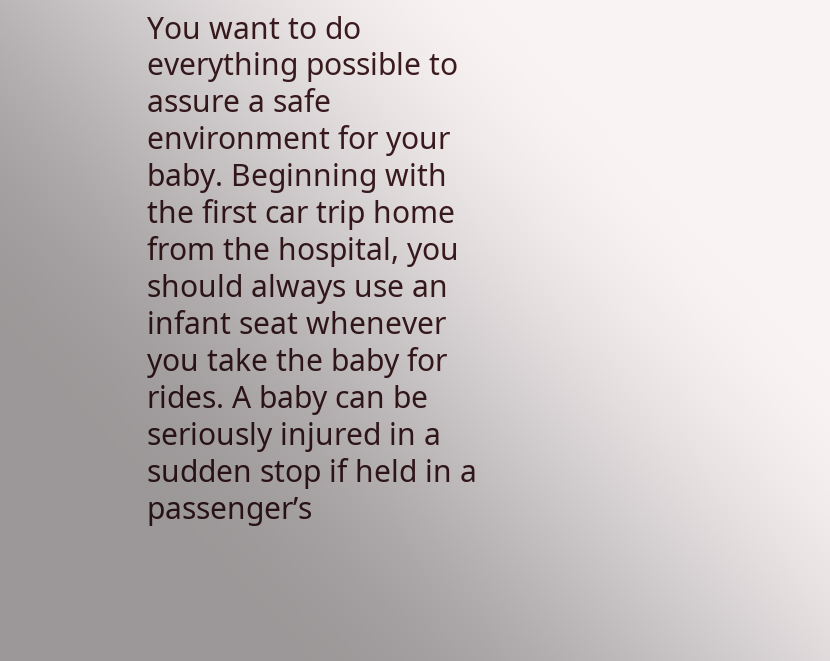You want to do everything possible to assure a safe environment for your baby. Beginning with the first car trip home from the hospital, you should always use an infant seat whenever you take the baby for rides. A baby can be seriously injured in a sudden stop if held in a passenger’s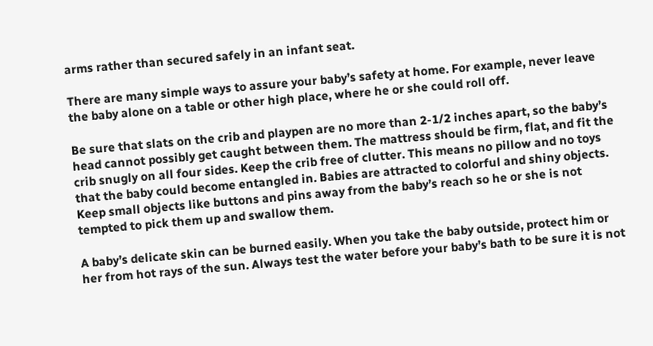arms rather than secured safely in an infant seat.

There are many simple ways to assure your baby’s safety at home. For example, never leave the baby alone on a table or other high place, where he or she could roll off.

Be sure that slats on the crib and playpen are no more than 2-1/2 inches apart, so the baby’s head cannot possibly get caught between them. The mattress should be firm, flat, and fit the crib snugly on all four sides. Keep the crib free of clutter. This means no pillow and no toys that the baby could become entangled in. Babies are attracted to colorful and shiny objects. Keep small objects like buttons and pins away from the baby’s reach so he or she is not tempted to pick them up and swallow them.

A baby’s delicate skin can be burned easily. When you take the baby outside, protect him or her from hot rays of the sun. Always test the water before your baby’s bath to be sure it is not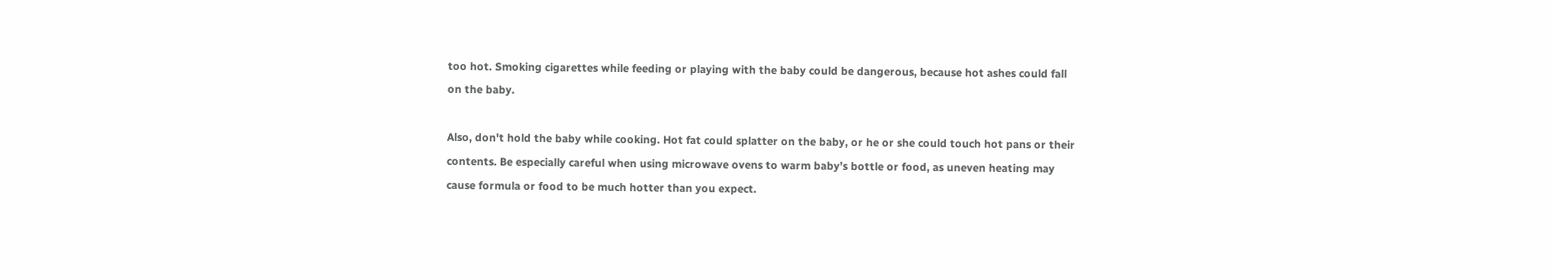too hot. Smoking cigarettes while feeding or playing with the baby could be dangerous, because hot ashes could fall on the baby.

Also, don't hold the baby while cooking. Hot fat could splatter on the baby, or he or she could touch hot pans or their contents. Be especially careful when using microwave ovens to warm baby’s bottle or food, as uneven heating may cause formula or food to be much hotter than you expect.